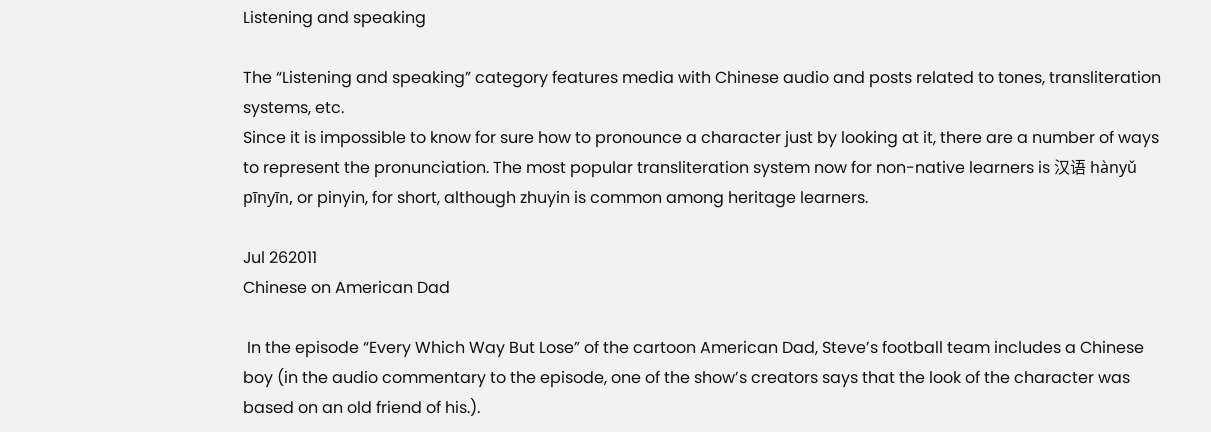Listening and speaking

The “Listening and speaking” category features media with Chinese audio and posts related to tones, transliteration systems, etc.
Since it is impossible to know for sure how to pronounce a character just by looking at it, there are a number of ways to represent the pronunciation. The most popular transliteration system now for non-native learners is 汉语 hànyǔ pīnyīn, or pinyin, for short, although zhuyin is common among heritage learners.

Jul 262011
Chinese on American Dad

 In the episode “Every Which Way But Lose” of the cartoon American Dad, Steve’s football team includes a Chinese boy (in the audio commentary to the episode, one of the show’s creators says that the look of the character was based on an old friend of his.).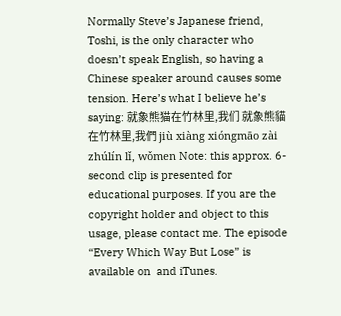Normally Steve’s Japanese friend, Toshi, is the only character who doesn’t speak English, so having a Chinese speaker around causes some tension. Here’s what I believe he’s saying: 就象熊猫在竹林里,我们 就象熊貓在竹林里,我們 jiù xiàng xióngmāo zài zhúlín lǐ, wǒmen Note: this approx. 6-second clip is presented for educational purposes. If you are the copyright holder and object to this usage, please contact me. The episode “Every Which Way But Lose” is available on  and iTunes.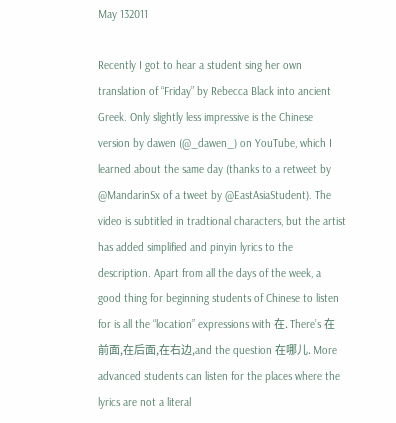May 132011

Recently I got to hear a student sing her own translation of “Friday” by Rebecca Black into ancient Greek. Only slightly less impressive is the Chinese version by dawen (@_dawen_) on YouTube, which I learned about the same day (thanks to a retweet by @MandarinSx of a tweet by @EastAsiaStudent). The video is subtitled in tradtional characters, but the artist has added simplified and pinyin lyrics to the description. Apart from all the days of the week, a good thing for beginning students of Chinese to listen for is all the “location” expressions with 在. There’s 在前面,在后面,在右边,and the question 在哪儿. More advanced students can listen for the places where the lyrics are not a literal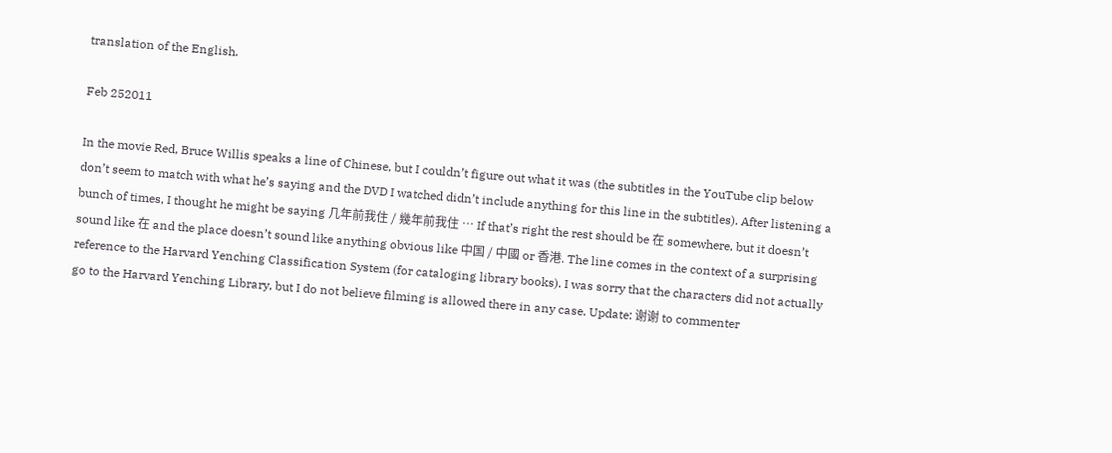translation of the English.

Feb 252011

In the movie Red, Bruce Willis speaks a line of Chinese, but I couldn’t figure out what it was (the subtitles in the YouTube clip below don’t seem to match with what he’s saying and the DVD I watched didn’t include anything for this line in the subtitles). After listening a bunch of times, I thought he might be saying 几年前我住 / 幾年前我住 … If that’s right the rest should be 在 somewhere, but it doesn’t sound like 在 and the place doesn’t sound like anything obvious like 中国 / 中國 or 香港. The line comes in the context of a surprising reference to the Harvard Yenching Classification System (for cataloging library books). I was sorry that the characters did not actually go to the Harvard Yenching Library, but I do not believe filming is allowed there in any case. Update: 谢谢 to commenter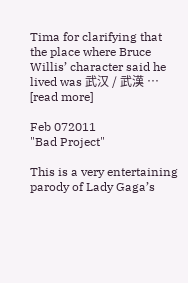Tima for clarifying that the place where Bruce Willis’ character said he lived was 武汉 / 武漢 … [read more]

Feb 072011
"Bad Project"

This is a very entertaining parody of Lady Gaga’s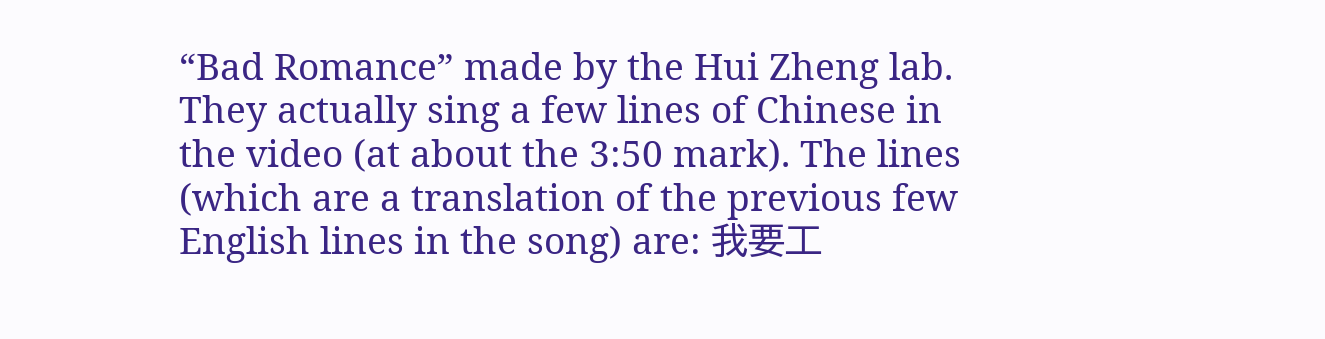“Bad Romance” made by the Hui Zheng lab. They actually sing a few lines of Chinese in the video (at about the 3:50 mark). The lines (which are a translation of the previous few English lines in the song) are: 我要工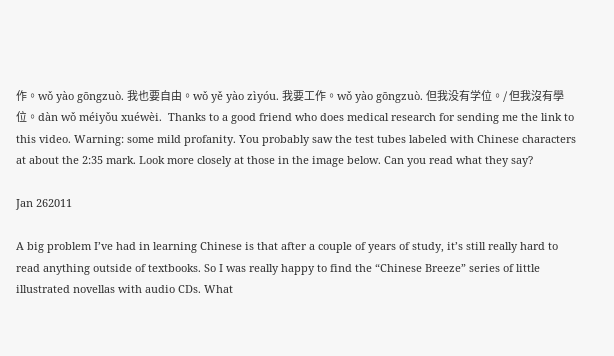作。wǒ yào gōngzuò. 我也要自由。wǒ yě yào zìyóu. 我要工作。wǒ yào gōngzuò. 但我没有学位。/ 但我沒有學位。dàn wǒ méiyǒu xuéwèi.  Thanks to a good friend who does medical research for sending me the link to this video. Warning: some mild profanity. You probably saw the test tubes labeled with Chinese characters at about the 2:35 mark. Look more closely at those in the image below. Can you read what they say?

Jan 262011

A big problem I’ve had in learning Chinese is that after a couple of years of study, it’s still really hard to read anything outside of textbooks. So I was really happy to find the “Chinese Breeze” series of little illustrated novellas with audio CDs. What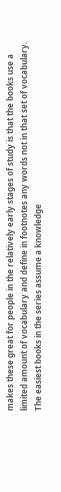makes these great for people in the relatively early stages of study is that the books use a limited amount of vocabulary and define in footnotes any words not in that set of vocabulary. The easiest books in the series assume a knowledge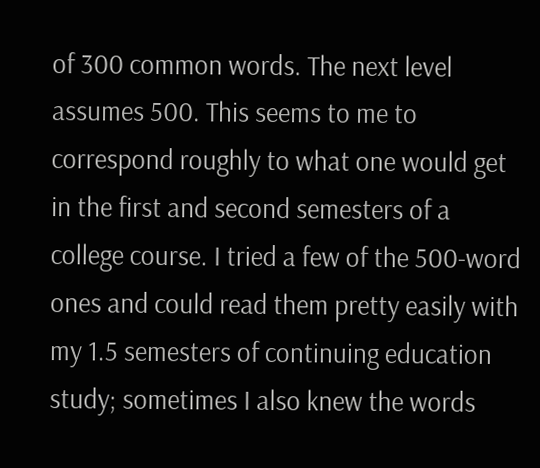of 300 common words. The next level assumes 500. This seems to me to correspond roughly to what one would get in the first and second semesters of a college course. I tried a few of the 500-word ones and could read them pretty easily with my 1.5 semesters of continuing education study; sometimes I also knew the words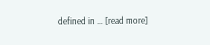defined in … [read more]